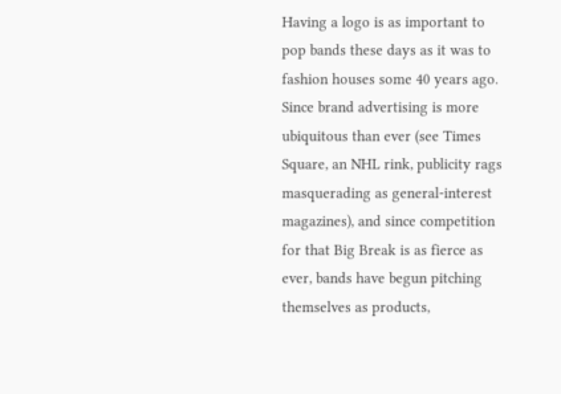Having a logo is as important to pop bands these days as it was to fashion houses some 40 years ago. Since brand advertising is more ubiquitous than ever (see Times Square, an NHL rink, publicity rags masquerading as general-interest magazines), and since competition for that Big Break is as fierce as ever, bands have begun pitching themselves as products,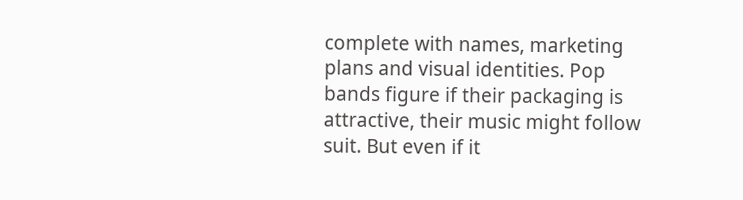complete with names, marketing plans and visual identities. Pop bands figure if their packaging is attractive, their music might follow suit. But even if it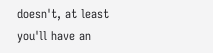doesn't, at least you'll have an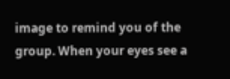image to remind you of the group. When your eyes see a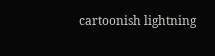cartoonish lightning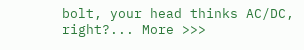bolt, your head thinks AC/DC, right?... More >>>